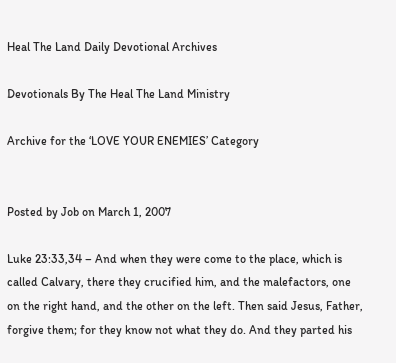Heal The Land Daily Devotional Archives

Devotionals By The Heal The Land Ministry

Archive for the ‘LOVE YOUR ENEMIES’ Category


Posted by Job on March 1, 2007

Luke 23:33,34 – And when they were come to the place, which is called Calvary, there they crucified him, and the malefactors, one on the right hand, and the other on the left. Then said Jesus, Father, forgive them; for they know not what they do. And they parted his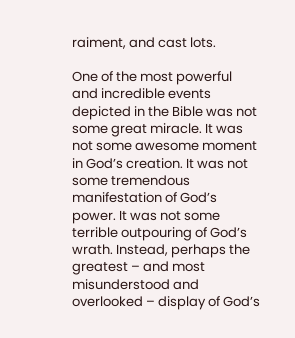raiment, and cast lots.

One of the most powerful and incredible events depicted in the Bible was not some great miracle. It was not some awesome moment in God’s creation. It was not some tremendous manifestation of God’s power. It was not some terrible outpouring of God’s wrath. Instead, perhaps the greatest – and most misunderstood and overlooked – display of God’s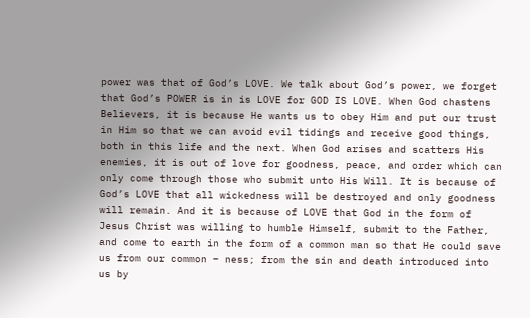power was that of God’s LOVE. We talk about God’s power, we forget that God’s POWER is in is LOVE for GOD IS LOVE. When God chastens Believers, it is because He wants us to obey Him and put our trust in Him so that we can avoid evil tidings and receive good things, both in this life and the next. When God arises and scatters His enemies, it is out of love for goodness, peace, and order which can only come through those who submit unto His Will. It is because of God’s LOVE that all wickedness will be destroyed and only goodness will remain. And it is because of LOVE that God in the form of Jesus Christ was willing to humble Himself, submit to the Father, and come to earth in the form of a common man so that He could save us from our common – ness; from the sin and death introduced into us by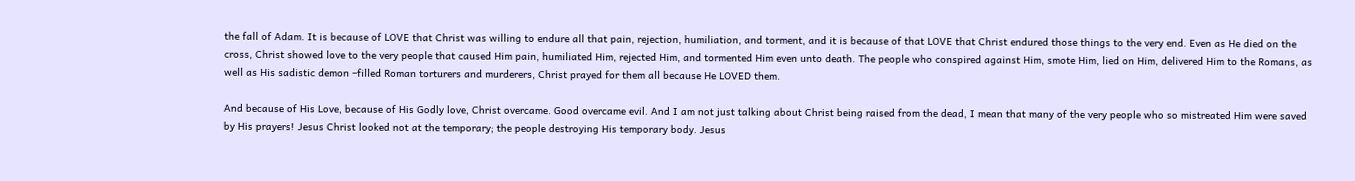the fall of Adam. It is because of LOVE that Christ was willing to endure all that pain, rejection, humiliation, and torment, and it is because of that LOVE that Christ endured those things to the very end. Even as He died on the cross, Christ showed love to the very people that caused Him pain, humiliated Him, rejected Him, and tormented Him even unto death. The people who conspired against Him, smote Him, lied on Him, delivered Him to the Romans, as well as His sadistic demon –filled Roman torturers and murderers, Christ prayed for them all because He LOVED them.

And because of His Love, because of His Godly love, Christ overcame. Good overcame evil. And I am not just talking about Christ being raised from the dead, I mean that many of the very people who so mistreated Him were saved by His prayers! Jesus Christ looked not at the temporary; the people destroying His temporary body. Jesus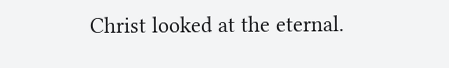Christ looked at the eternal.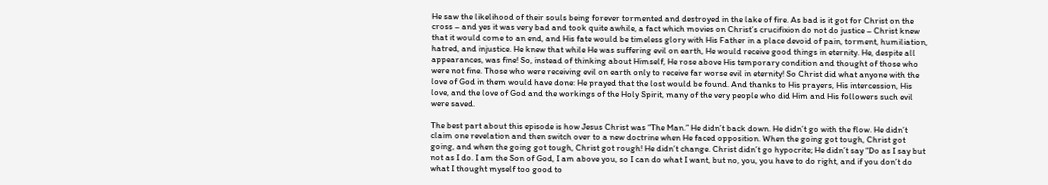He saw the likelihood of their souls being forever tormented and destroyed in the lake of fire. As bad is it got for Christ on the cross – and yes it was very bad and took quite awhile, a fact which movies on Christ’s crucifixion do not do justice – Christ knew that it would come to an end, and His fate would be timeless glory with His Father in a place devoid of pain, torment, humiliation, hatred, and injustice. He knew that while He was suffering evil on earth, He would receive good things in eternity. He, despite all appearances, was fine! So, instead of thinking about Himself, He rose above His temporary condition and thought of those who were not fine. Those who were receiving evil on earth only to receive far worse evil in eternity! So Christ did what anyone with the love of God in them would have done: He prayed that the lost would be found. And thanks to His prayers, His intercession, His love, and the love of God and the workings of the Holy Spirit, many of the very people who did Him and His followers such evil were saved.

The best part about this episode is how Jesus Christ was “The Man.” He didn’t back down. He didn’t go with the flow. He didn’t claim one revelation and then switch over to a new doctrine when He faced opposition. When the going got tough, Christ got going, and when the going got tough, Christ got rough! He didn’t change. Christ didn’t go hypocrite; He didn’t say “Do as I say but not as I do. I am the Son of God, I am above you, so I can do what I want, but no, you, you have to do right, and if you don’t do what I thought myself too good to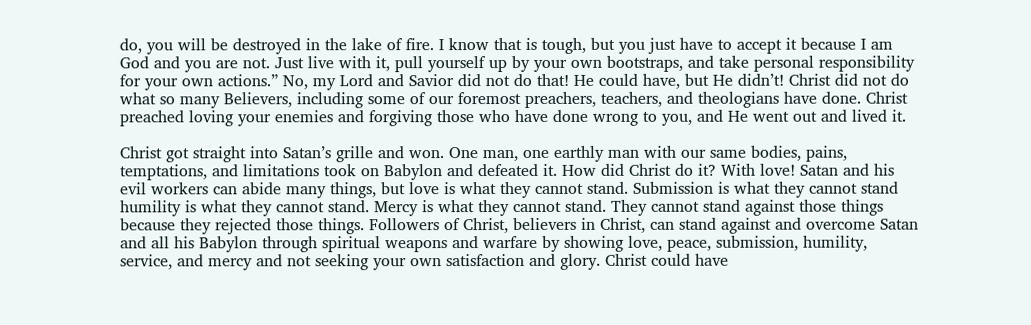do, you will be destroyed in the lake of fire. I know that is tough, but you just have to accept it because I am God and you are not. Just live with it, pull yourself up by your own bootstraps, and take personal responsibility for your own actions.” No, my Lord and Savior did not do that! He could have, but He didn’t! Christ did not do what so many Believers, including some of our foremost preachers, teachers, and theologians have done. Christ preached loving your enemies and forgiving those who have done wrong to you, and He went out and lived it.

Christ got straight into Satan’s grille and won. One man, one earthly man with our same bodies, pains, temptations, and limitations took on Babylon and defeated it. How did Christ do it? With love! Satan and his evil workers can abide many things, but love is what they cannot stand. Submission is what they cannot stand humility is what they cannot stand. Mercy is what they cannot stand. They cannot stand against those things because they rejected those things. Followers of Christ, believers in Christ, can stand against and overcome Satan and all his Babylon through spiritual weapons and warfare by showing love, peace, submission, humility, service, and mercy and not seeking your own satisfaction and glory. Christ could have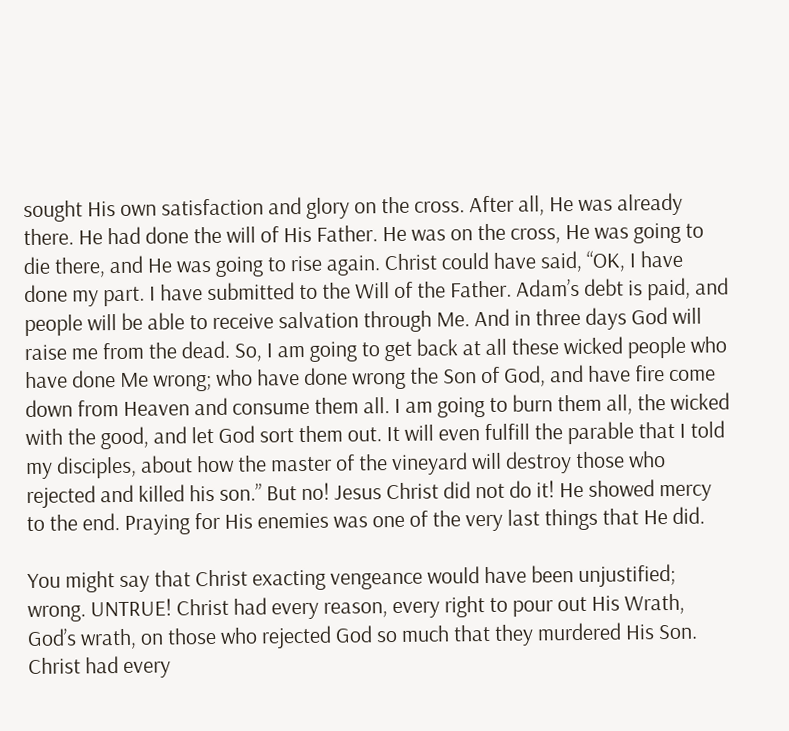sought His own satisfaction and glory on the cross. After all, He was already there. He had done the will of His Father. He was on the cross, He was going to die there, and He was going to rise again. Christ could have said, “OK, I have done my part. I have submitted to the Will of the Father. Adam’s debt is paid, and people will be able to receive salvation through Me. And in three days God will raise me from the dead. So, I am going to get back at all these wicked people who have done Me wrong; who have done wrong the Son of God, and have fire come down from Heaven and consume them all. I am going to burn them all, the wicked with the good, and let God sort them out. It will even fulfill the parable that I told my disciples, about how the master of the vineyard will destroy those who rejected and killed his son.” But no! Jesus Christ did not do it! He showed mercy to the end. Praying for His enemies was one of the very last things that He did.

You might say that Christ exacting vengeance would have been unjustified; wrong. UNTRUE! Christ had every reason, every right to pour out His Wrath, God’s wrath, on those who rejected God so much that they murdered His Son. Christ had every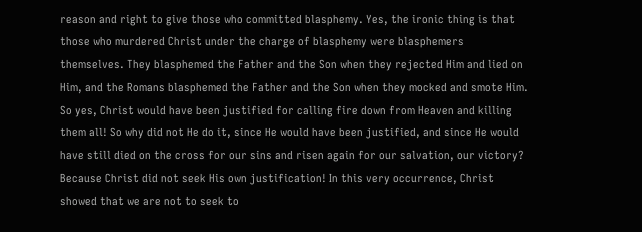reason and right to give those who committed blasphemy. Yes, the ironic thing is that those who murdered Christ under the charge of blasphemy were blasphemers themselves. They blasphemed the Father and the Son when they rejected Him and lied on Him, and the Romans blasphemed the Father and the Son when they mocked and smote Him. So yes, Christ would have been justified for calling fire down from Heaven and killing them all! So why did not He do it, since He would have been justified, and since He would have still died on the cross for our sins and risen again for our salvation, our victory? Because Christ did not seek His own justification! In this very occurrence, Christ showed that we are not to seek to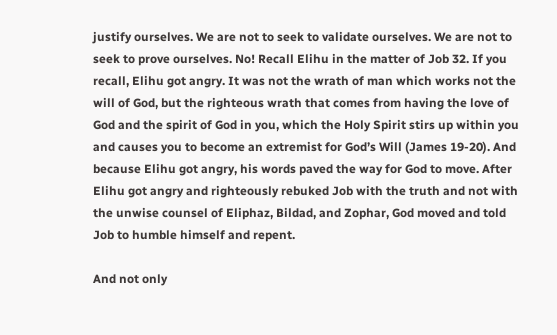justify ourselves. We are not to seek to validate ourselves. We are not to seek to prove ourselves. No! Recall Elihu in the matter of Job 32. If you recall, Elihu got angry. It was not the wrath of man which works not the will of God, but the righteous wrath that comes from having the love of God and the spirit of God in you, which the Holy Spirit stirs up within you and causes you to become an extremist for God’s Will (James 19-20). And because Elihu got angry, his words paved the way for God to move. After Elihu got angry and righteously rebuked Job with the truth and not with the unwise counsel of Eliphaz, Bildad, and Zophar, God moved and told Job to humble himself and repent.

And not only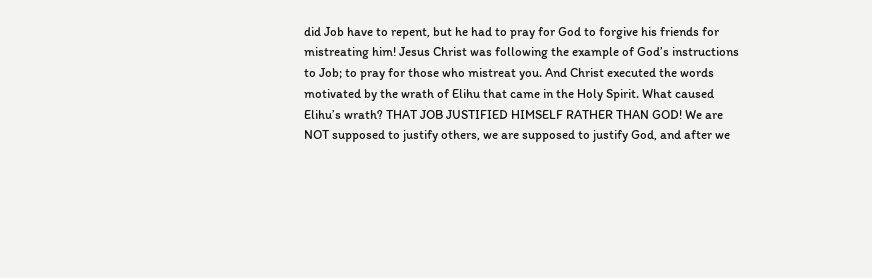did Job have to repent, but he had to pray for God to forgive his friends for mistreating him! Jesus Christ was following the example of God’s instructions to Job; to pray for those who mistreat you. And Christ executed the words motivated by the wrath of Elihu that came in the Holy Spirit. What caused Elihu’s wrath? THAT JOB JUSTIFIED HIMSELF RATHER THAN GOD! We are NOT supposed to justify others, we are supposed to justify God, and after we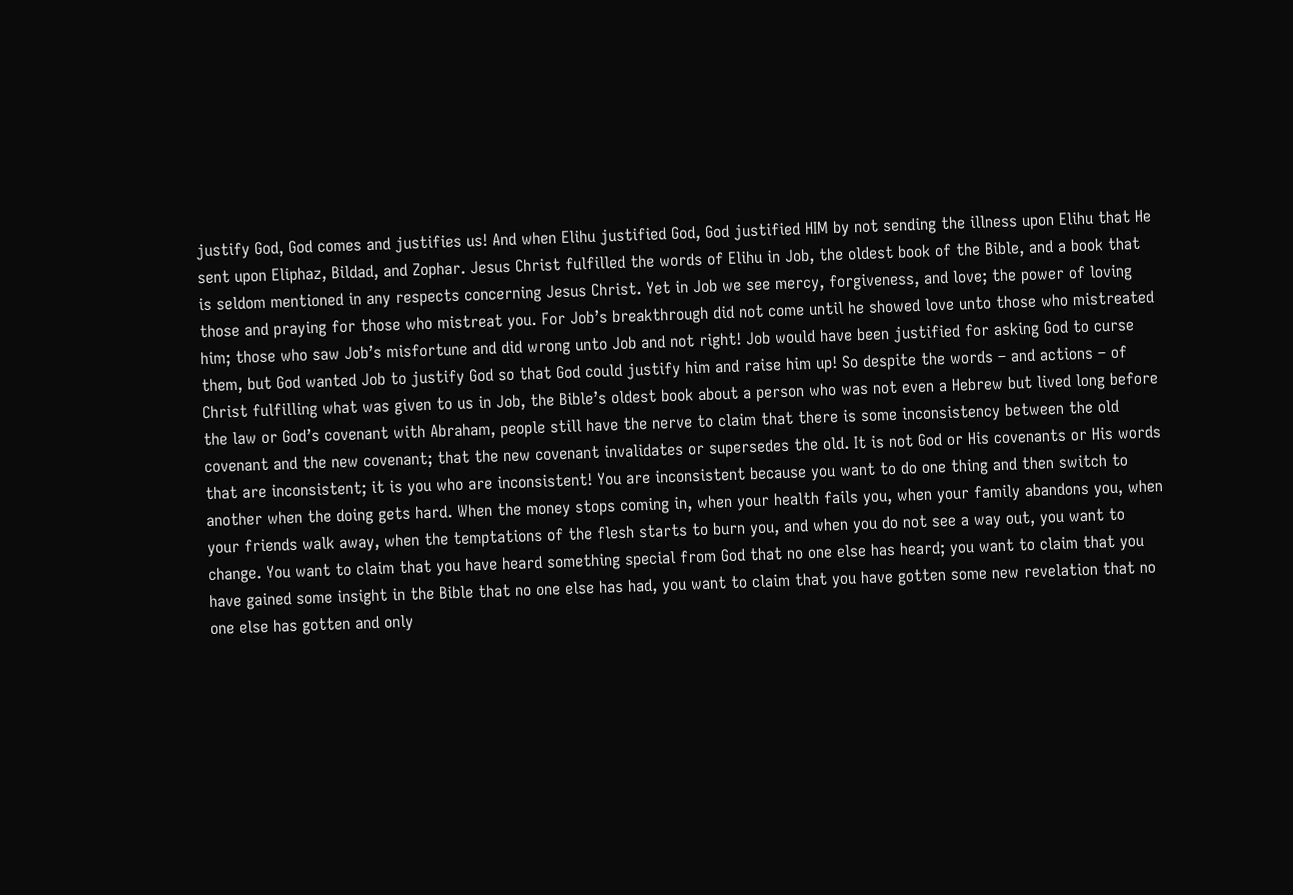justify God, God comes and justifies us! And when Elihu justified God, God justified HIM by not sending the illness upon Elihu that He sent upon Eliphaz, Bildad, and Zophar. Jesus Christ fulfilled the words of Elihu in Job, the oldest book of the Bible, and a book that is seldom mentioned in any respects concerning Jesus Christ. Yet in Job we see mercy, forgiveness, and love; the power of loving those and praying for those who mistreat you. For Job’s breakthrough did not come until he showed love unto those who mistreated him; those who saw Job’s misfortune and did wrong unto Job and not right! Job would have been justified for asking God to curse them, but God wanted Job to justify God so that God could justify him and raise him up! So despite the words – and actions – of Christ fulfilling what was given to us in Job, the Bible’s oldest book about a person who was not even a Hebrew but lived long before the law or God’s covenant with Abraham, people still have the nerve to claim that there is some inconsistency between the old covenant and the new covenant; that the new covenant invalidates or supersedes the old. It is not God or His covenants or His words that are inconsistent; it is you who are inconsistent! You are inconsistent because you want to do one thing and then switch to another when the doing gets hard. When the money stops coming in, when your health fails you, when your family abandons you, when your friends walk away, when the temptations of the flesh starts to burn you, and when you do not see a way out, you want to change. You want to claim that you have heard something special from God that no one else has heard; you want to claim that you have gained some insight in the Bible that no one else has had, you want to claim that you have gotten some new revelation that no one else has gotten and only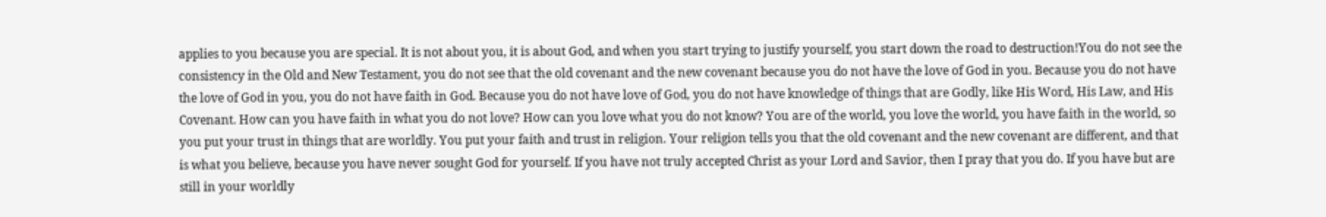applies to you because you are special. It is not about you, it is about God, and when you start trying to justify yourself, you start down the road to destruction!You do not see the consistency in the Old and New Testament, you do not see that the old covenant and the new covenant because you do not have the love of God in you. Because you do not have the love of God in you, you do not have faith in God. Because you do not have love of God, you do not have knowledge of things that are Godly, like His Word, His Law, and His Covenant. How can you have faith in what you do not love? How can you love what you do not know? You are of the world, you love the world, you have faith in the world, so you put your trust in things that are worldly. You put your faith and trust in religion. Your religion tells you that the old covenant and the new covenant are different, and that is what you believe, because you have never sought God for yourself. If you have not truly accepted Christ as your Lord and Savior, then I pray that you do. If you have but are still in your worldly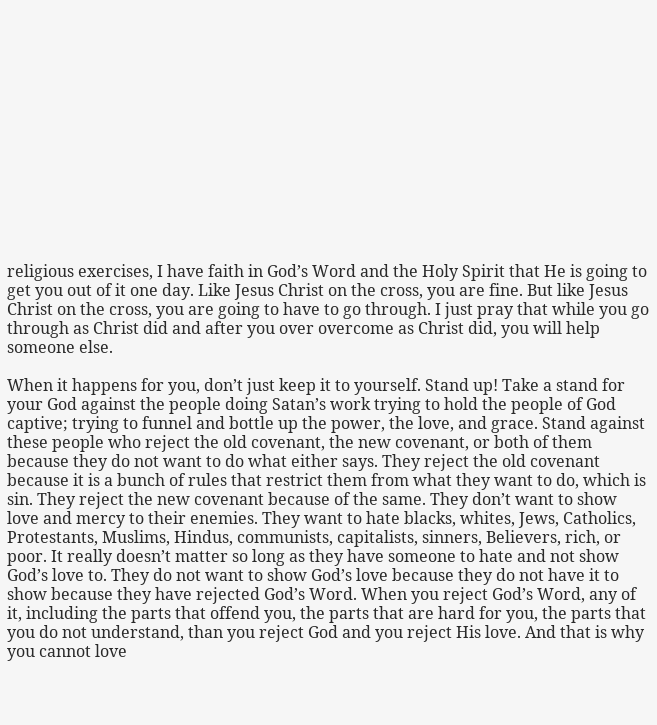religious exercises, I have faith in God’s Word and the Holy Spirit that He is going to get you out of it one day. Like Jesus Christ on the cross, you are fine. But like Jesus Christ on the cross, you are going to have to go through. I just pray that while you go through as Christ did and after you over overcome as Christ did, you will help someone else.

When it happens for you, don’t just keep it to yourself. Stand up! Take a stand for your God against the people doing Satan’s work trying to hold the people of God captive; trying to funnel and bottle up the power, the love, and grace. Stand against these people who reject the old covenant, the new covenant, or both of them because they do not want to do what either says. They reject the old covenant because it is a bunch of rules that restrict them from what they want to do, which is sin. They reject the new covenant because of the same. They don’t want to show love and mercy to their enemies. They want to hate blacks, whites, Jews, Catholics, Protestants, Muslims, Hindus, communists, capitalists, sinners, Believers, rich, or poor. It really doesn’t matter so long as they have someone to hate and not show God’s love to. They do not want to show God’s love because they do not have it to show because they have rejected God’s Word. When you reject God’s Word, any of it, including the parts that offend you, the parts that are hard for you, the parts that you do not understand, than you reject God and you reject His love. And that is why you cannot love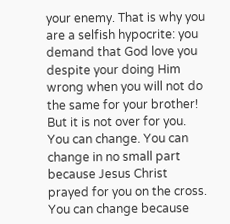your enemy. That is why you are a selfish hypocrite: you demand that God love you despite your doing Him wrong when you will not do the same for your brother! But it is not over for you. You can change. You can change in no small part because Jesus Christ prayed for you on the cross. You can change because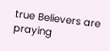true Believers are praying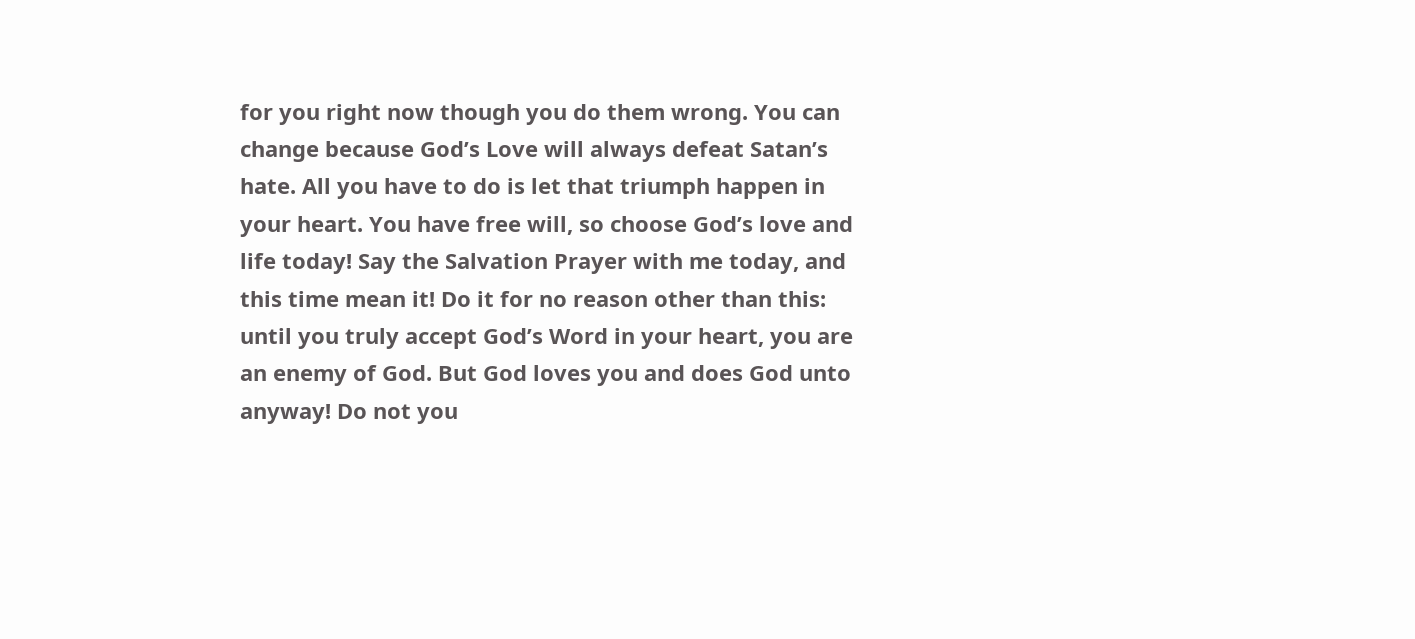for you right now though you do them wrong. You can change because God’s Love will always defeat Satan’s hate. All you have to do is let that triumph happen in your heart. You have free will, so choose God’s love and life today! Say the Salvation Prayer with me today, and this time mean it! Do it for no reason other than this: until you truly accept God’s Word in your heart, you are an enemy of God. But God loves you and does God unto anyway! Do not you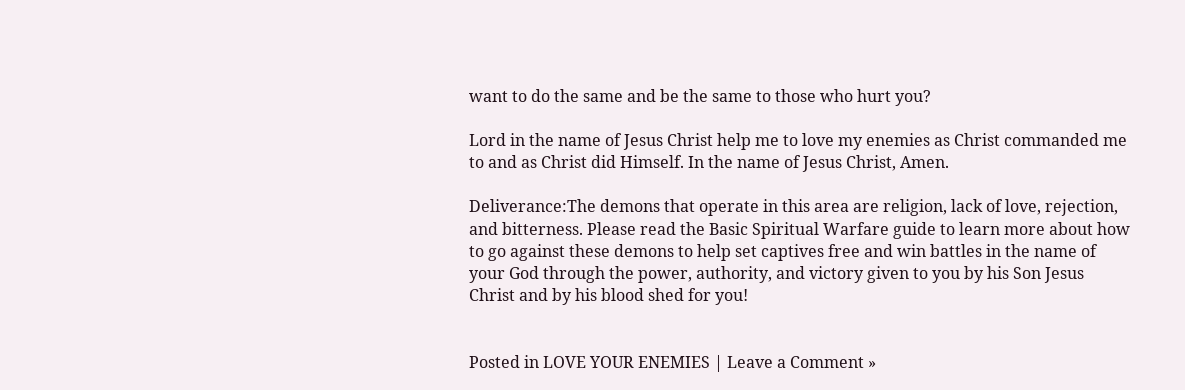want to do the same and be the same to those who hurt you?

Lord in the name of Jesus Christ help me to love my enemies as Christ commanded me to and as Christ did Himself. In the name of Jesus Christ, Amen.

Deliverance:The demons that operate in this area are religion, lack of love, rejection, and bitterness. Please read the Basic Spiritual Warfare guide to learn more about how to go against these demons to help set captives free and win battles in the name of your God through the power, authority, and victory given to you by his Son Jesus Christ and by his blood shed for you!


Posted in LOVE YOUR ENEMIES | Leave a Comment »